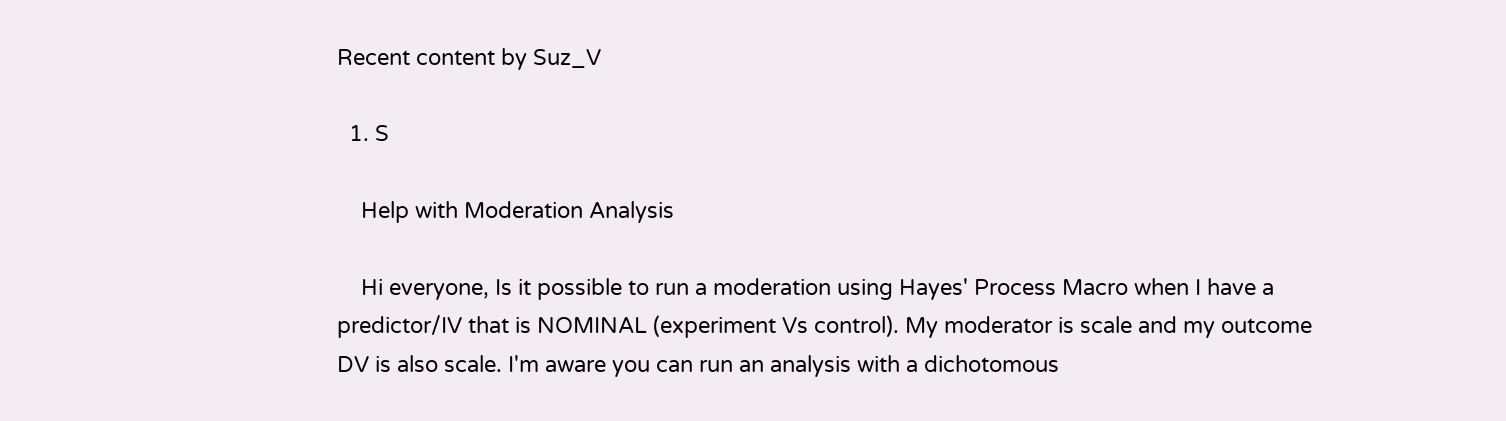Recent content by Suz_V

  1. S

    Help with Moderation Analysis

    Hi everyone, Is it possible to run a moderation using Hayes' Process Macro when I have a predictor/IV that is NOMINAL (experiment Vs control). My moderator is scale and my outcome DV is also scale. I'm aware you can run an analysis with a dichotomous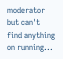moderator but can't find anything on running...